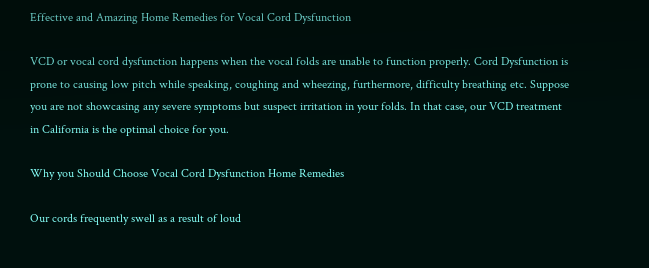Effective and Amazing Home Remedies for Vocal Cord Dysfunction

VCD or vocal cord dysfunction happens when the vocal folds are unable to function properly. Cord Dysfunction is prone to causing low pitch while speaking, coughing and wheezing, furthermore, difficulty breathing etc. Suppose you are not showcasing any severe symptoms but suspect irritation in your folds. In that case, our VCD treatment in California is the optimal choice for you.

Why you Should Choose Vocal Cord Dysfunction Home Remedies

Our cords frequently swell as a result of loud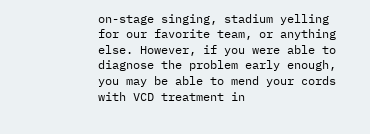on-stage singing, stadium yelling for our favorite team, or anything else. However, if you were able to diagnose the problem early enough, you may be able to mend your cords with VCD treatment in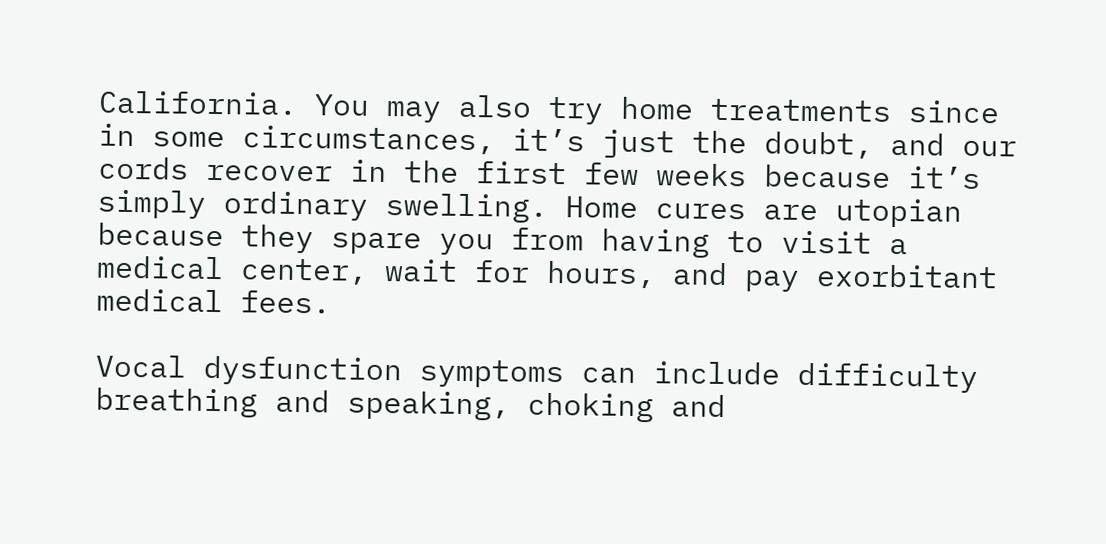California. You may also try home treatments since in some circumstances, it’s just the doubt, and our cords recover in the first few weeks because it’s simply ordinary swelling. Home cures are utopian because they spare you from having to visit a medical center, wait for hours, and pay exorbitant medical fees.

Vocal dysfunction symptoms can include difficulty breathing and speaking, choking and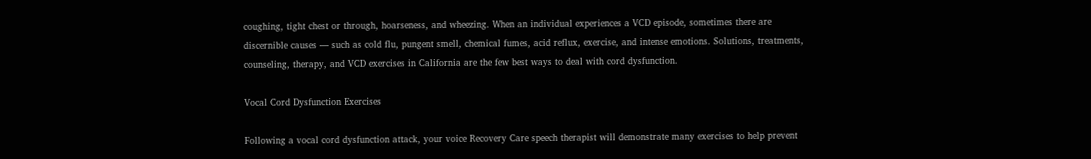coughing, tight chest or through, hoarseness, and wheezing. When an individual experiences a VCD episode, sometimes there are discernible causes — such as cold flu, pungent smell, chemical fumes, acid reflux, exercise, and intense emotions. Solutions, treatments, counseling, therapy, and VCD exercises in California are the few best ways to deal with cord dysfunction.

Vocal Cord Dysfunction Exercises

Following a vocal cord dysfunction attack, your voice Recovery Care speech therapist will demonstrate many exercises to help prevent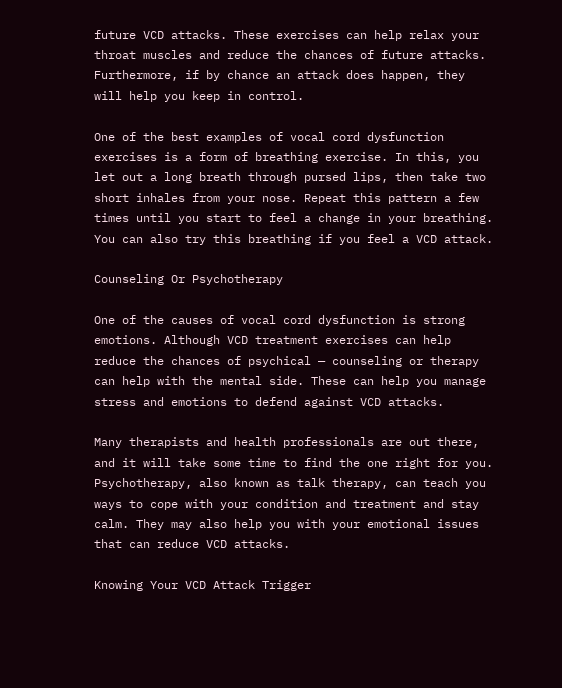future VCD attacks. These exercises can help relax your throat muscles and reduce the chances of future attacks. Furthermore, if by chance an attack does happen, they will help you keep in control.

One of the best examples of vocal cord dysfunction exercises is a form of breathing exercise. In this, you let out a long breath through pursed lips, then take two short inhales from your nose. Repeat this pattern a few times until you start to feel a change in your breathing. You can also try this breathing if you feel a VCD attack.

Counseling Or Psychotherapy

One of the causes of vocal cord dysfunction is strong emotions. Although VCD treatment exercises can help reduce the chances of psychical — counseling or therapy can help with the mental side. These can help you manage stress and emotions to defend against VCD attacks.

Many therapists and health professionals are out there, and it will take some time to find the one right for you. Psychotherapy, also known as talk therapy, can teach you ways to cope with your condition and treatment and stay calm. They may also help you with your emotional issues that can reduce VCD attacks.

Knowing Your VCD Attack Trigger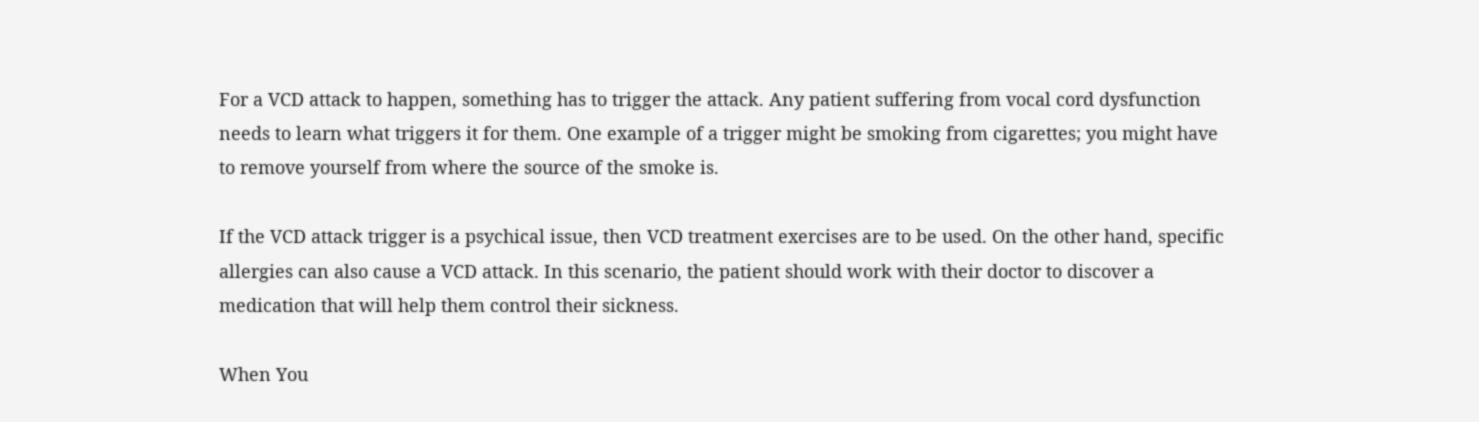For a VCD attack to happen, something has to trigger the attack. Any patient suffering from vocal cord dysfunction needs to learn what triggers it for them. One example of a trigger might be smoking from cigarettes; you might have to remove yourself from where the source of the smoke is.

If the VCD attack trigger is a psychical issue, then VCD treatment exercises are to be used. On the other hand, specific allergies can also cause a VCD attack. In this scenario, the patient should work with their doctor to discover a medication that will help them control their sickness.

When You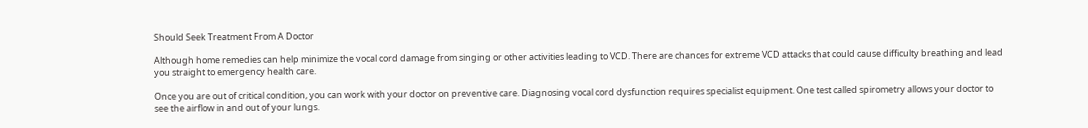Should Seek Treatment From A Doctor

Although home remedies can help minimize the vocal cord damage from singing or other activities leading to VCD. There are chances for extreme VCD attacks that could cause difficulty breathing and lead you straight to emergency health care.

Once you are out of critical condition, you can work with your doctor on preventive care. Diagnosing vocal cord dysfunction requires specialist equipment. One test called spirometry allows your doctor to see the airflow in and out of your lungs.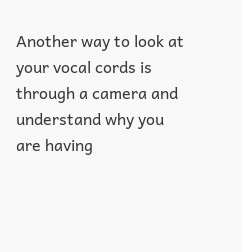Another way to look at your vocal cords is through a camera and understand why you are having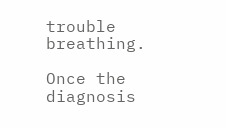trouble breathing.

Once the diagnosis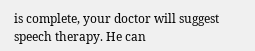is complete, your doctor will suggest speech therapy. He can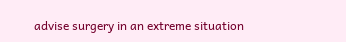advise surgery in an extreme situation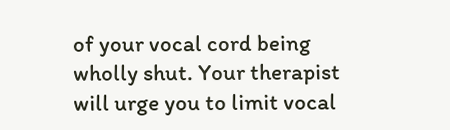of your vocal cord being wholly shut. Your therapist will urge you to limit vocal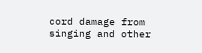cord damage from singing and other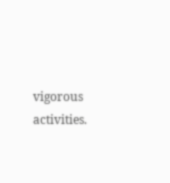vigorous activities.